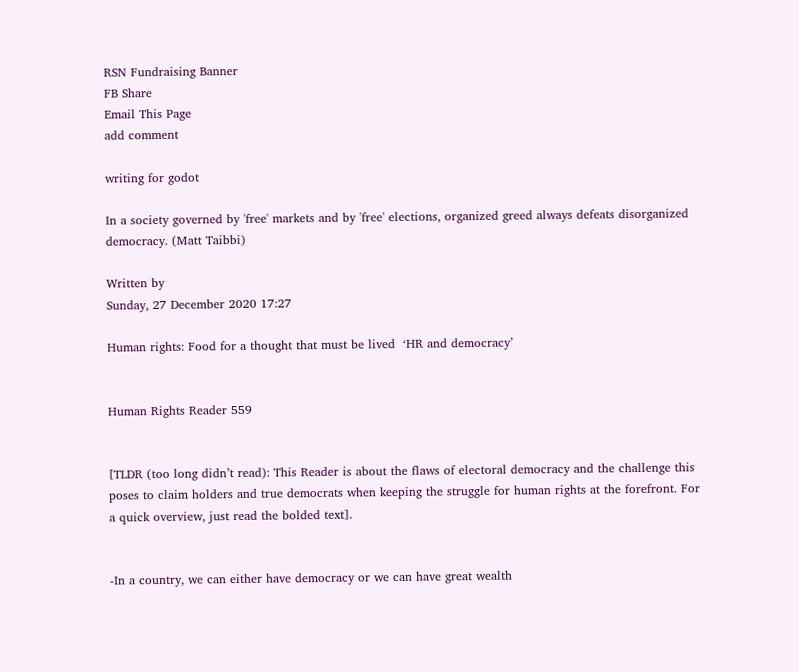RSN Fundraising Banner
FB Share
Email This Page
add comment

writing for godot

In a society governed by 'free' markets and by 'free' elections, organized greed always defeats disorganized democracy. (Matt Taibbi)

Written by
Sunday, 27 December 2020 17:27

Human rights: Food for a thought that must be lived  ‘HR and democracy’


Human Rights Reader 559


[TLDR (too long didn’t read): This Reader is about the flaws of electoral democracy and the challenge this poses to claim holders and true democrats when keeping the struggle for human rights at the forefront. For a quick overview, just read the bolded text].


-In a country, we can either have democracy or we can have great wealth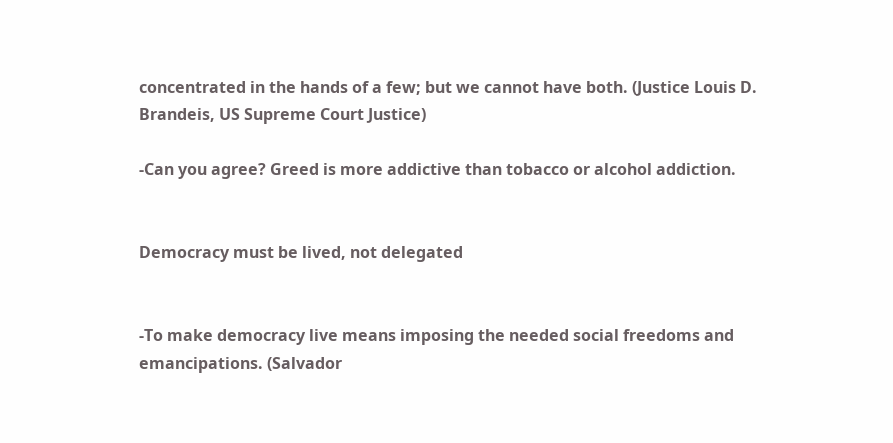concentrated in the hands of a few; but we cannot have both. (Justice Louis D. Brandeis, US Supreme Court Justice)

-Can you agree? Greed is more addictive than tobacco or alcohol addiction.


Democracy must be lived, not delegated


-To make democracy live means imposing the needed social freedoms and emancipations. (Salvador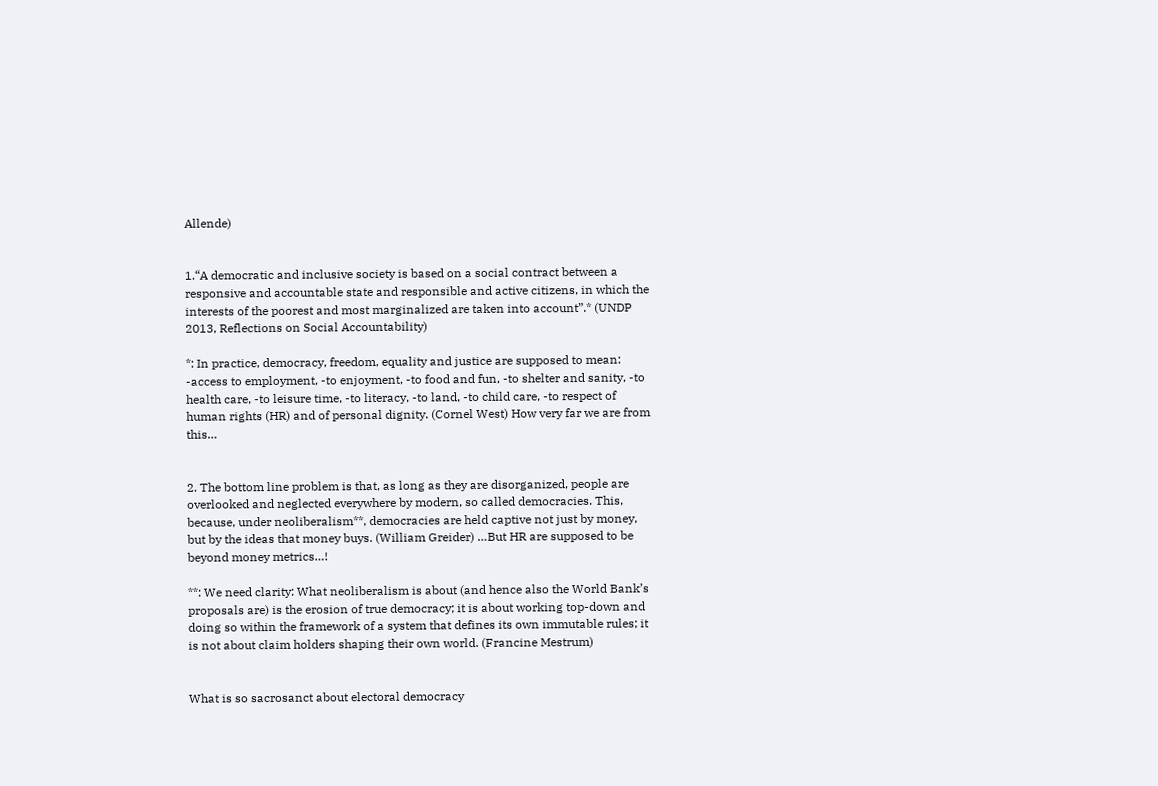Allende)


1.“A democratic and inclusive society is based on a social contract between a responsive and accountable state and responsible and active citizens, in which the interests of the poorest and most marginalized are taken into account”.* (UNDP 2013, Reflections on Social Accountability)

*: In practice, democracy, freedom, equality and justice are supposed to mean: -access to employment, -to enjoyment, -to food and fun, -to shelter and sanity, -to health care, -to leisure time, -to literacy, -to land, -to child care, -to respect of human rights (HR) and of personal dignity. (Cornel West) How very far we are from this…


2. The bottom line problem is that, as long as they are disorganized, people are overlooked and neglected everywhere by modern, so called democracies. This, because, under neoliberalism**, democracies are held captive not just by money, but by the ideas that money buys. (William Greider) …But HR are supposed to be beyond money metrics…!

**: We need clarity: What neoliberalism is about (and hence also the World Bank’s proposals are) is the erosion of true democracy; it is about working top-down and doing so within the framework of a system that defines its own immutable rules; it is not about claim holders shaping their own world. (Francine Mestrum)


What is so sacrosanct about electoral democracy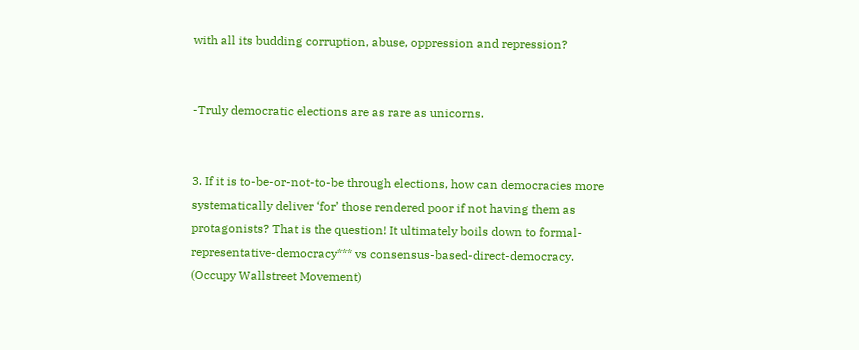with all its budding corruption, abuse, oppression and repression?


-Truly democratic elections are as rare as unicorns.


3. If it is to-be-or-not-to-be through elections, how can democracies more systematically deliver ‘for’ those rendered poor if not having them as protagonists? That is the question! It ultimately boils down to formal-representative-democracy*** vs consensus-based-direct-democracy. (Occupy Wallstreet Movement)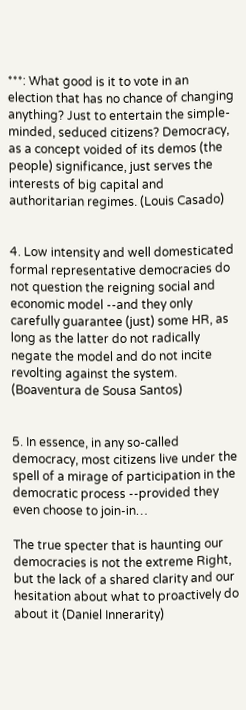***: What good is it to vote in an election that has no chance of changing anything? Just to entertain the simple-minded, seduced citizens? Democracy, as a concept voided of its demos (the people) significance, just serves the interests of big capital and authoritarian regimes. (Louis Casado)


4. Low intensity and well domesticated formal representative democracies do not question the reigning social and economic model --and they only carefully guarantee (just) some HR, as long as the latter do not radically negate the model and do not incite revolting against the system. (Boaventura de Sousa Santos)


5. In essence, in any so-called democracy, most citizens live under the spell of a mirage of participation in the democratic process --provided they even choose to join-in…

The true specter that is haunting our democracies is not the extreme Right, but the lack of a shared clarity and our hesitation about what to proactively do about it (Daniel Innerarity)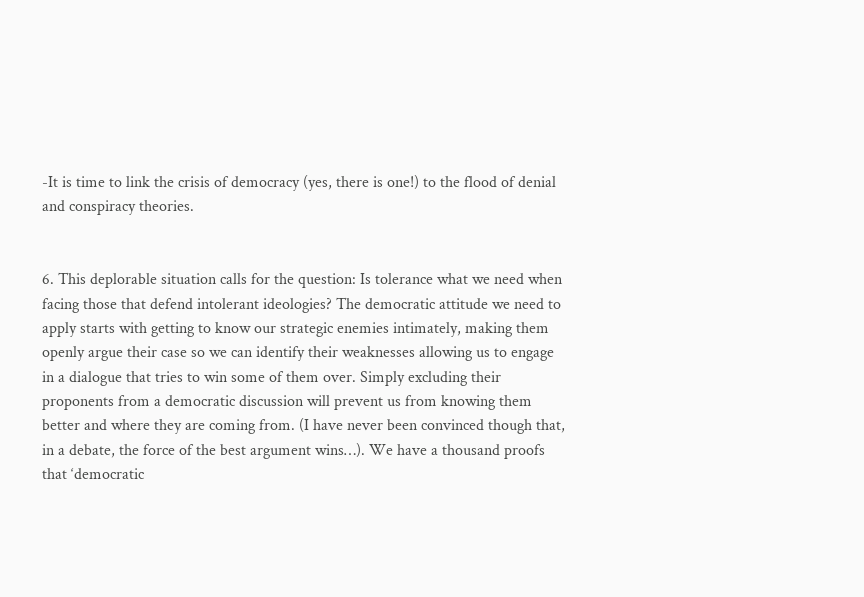-It is time to link the crisis of democracy (yes, there is one!) to the flood of denial and conspiracy theories.


6. This deplorable situation calls for the question: Is tolerance what we need when facing those that defend intolerant ideologies? The democratic attitude we need to apply starts with getting to know our strategic enemies intimately, making them openly argue their case so we can identify their weaknesses allowing us to engage in a dialogue that tries to win some of them over. Simply excluding their proponents from a democratic discussion will prevent us from knowing them better and where they are coming from. (I have never been convinced though that, in a debate, the force of the best argument wins…). We have a thousand proofs that ‘democratic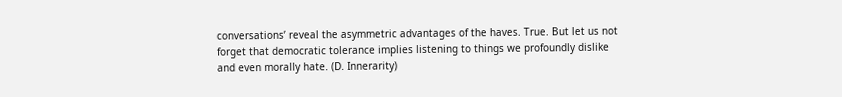conversations’ reveal the asymmetric advantages of the haves. True. But let us not forget that democratic tolerance implies listening to things we profoundly dislike and even morally hate. (D. Innerarity)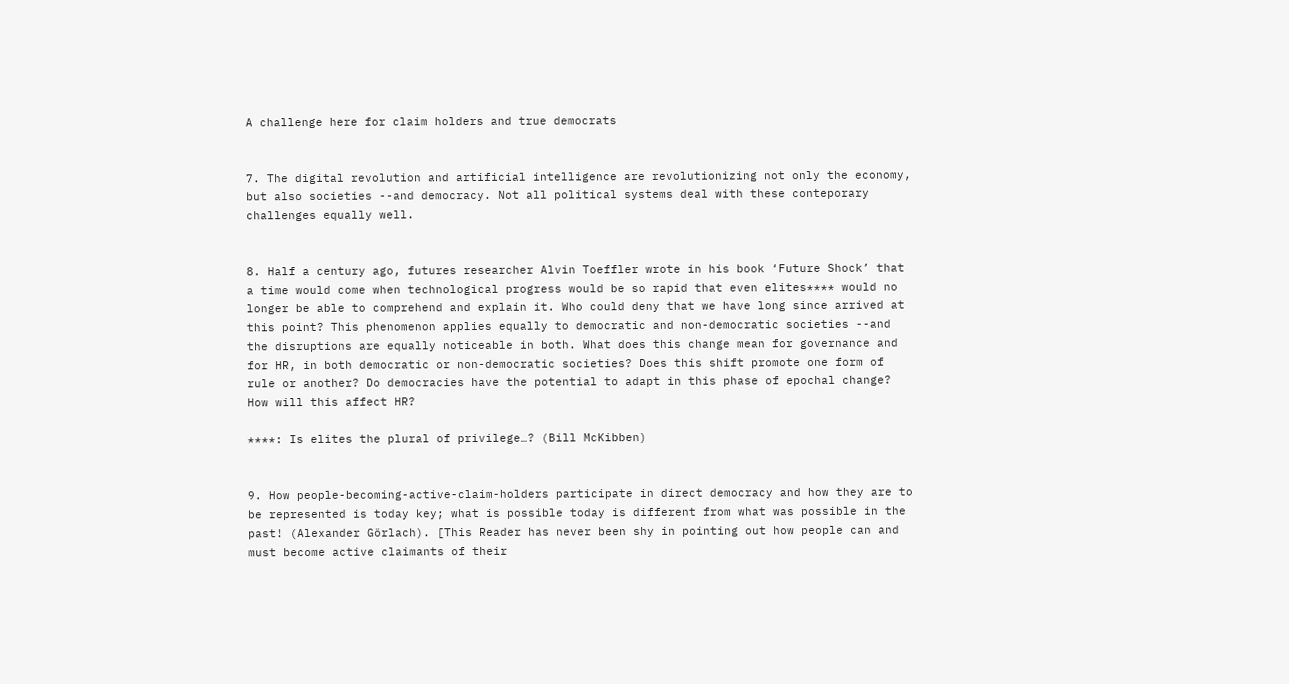A challenge here for claim holders and true democrats


7. The digital revolution and artificial intelligence are revolutionizing not only the economy, but also societies --and democracy. Not all political systems deal with these conteporary challenges equally well.


8. Half a century ago, futures researcher Alvin Toeffler wrote in his book ‘Future Shock’ that a time would come when technological progress would be so rapid that even elites**** would no longer be able to comprehend and explain it. Who could deny that we have long since arrived at this point? This phenomenon applies equally to democratic and non-democratic societies --and the disruptions are equally noticeable in both. What does this change mean for governance and for HR, in both democratic or non-democratic societies? Does this shift promote one form of rule or another? Do democracies have the potential to adapt in this phase of epochal change? How will this affect HR?

****: Is elites the plural of privilege…? (Bill McKibben)


9. How people-becoming-active-claim-holders participate in direct democracy and how they are to be represented is today key; what is possible today is different from what was possible in the past! (Alexander Görlach). [This Reader has never been shy in pointing out how people can and must become active claimants of their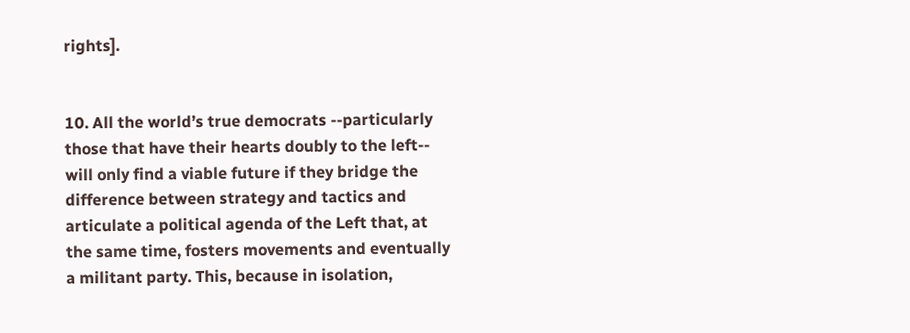rights].


10. All the world’s true democrats --particularly those that have their hearts doubly to the left-- will only find a viable future if they bridge the difference between strategy and tactics and articulate a political agenda of the Left that, at the same time, fosters movements and eventually a militant party. This, because in isolation,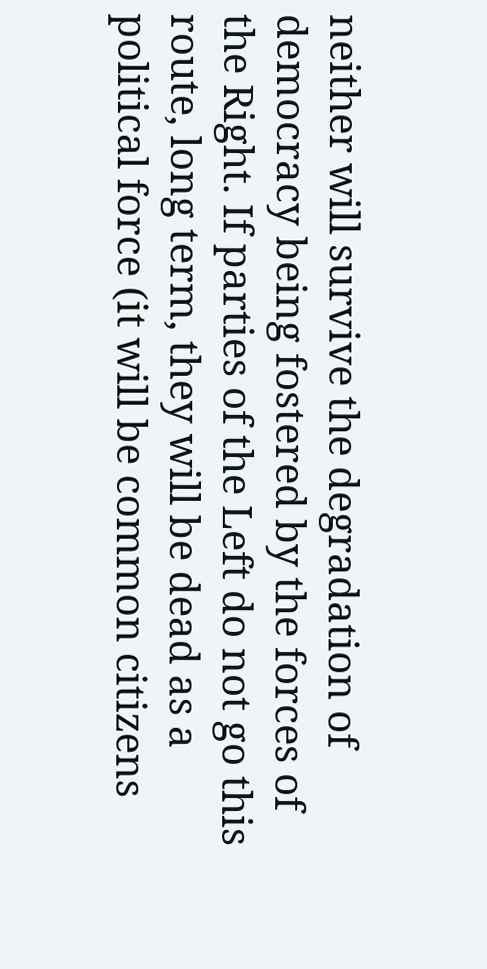neither will survive the degradation of democracy being fostered by the forces of the Right. If parties of the Left do not go this route, long term, they will be dead as a political force (it will be common citizens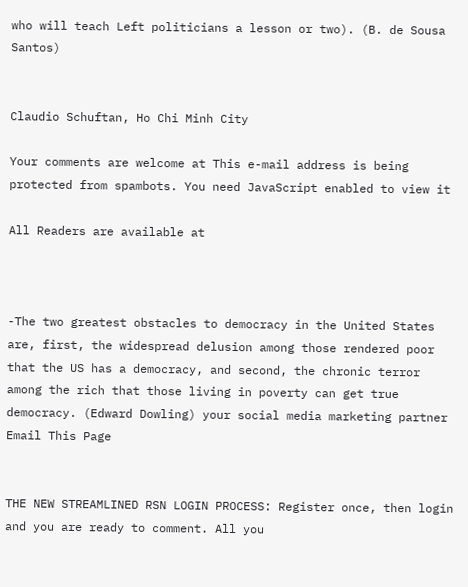who will teach Left politicians a lesson or two). (B. de Sousa Santos)


Claudio Schuftan, Ho Chi Minh City

Your comments are welcome at This e-mail address is being protected from spambots. You need JavaScript enabled to view it

All Readers are available at



-The two greatest obstacles to democracy in the United States are, first, the widespread delusion among those rendered poor that the US has a democracy, and second, the chronic terror among the rich that those living in poverty can get true democracy. (Edward Dowling) your social media marketing partner
Email This Page


THE NEW STREAMLINED RSN LOGIN PROCESS: Register once, then login and you are ready to comment. All you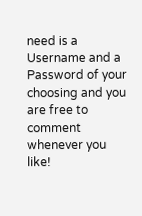need is a Username and a Password of your choosing and you are free to comment whenever you like!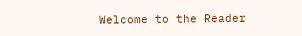Welcome to the Reader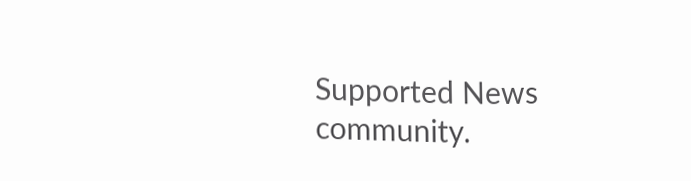Supported News community.